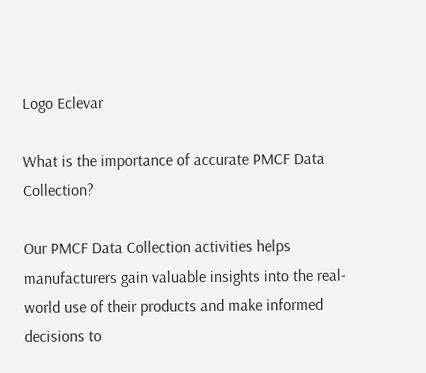Logo Eclevar

What is the importance of accurate PMCF Data Collection?

Our PMCF Data Collection activities helps manufacturers gain valuable insights into the real-world use of their products and make informed decisions to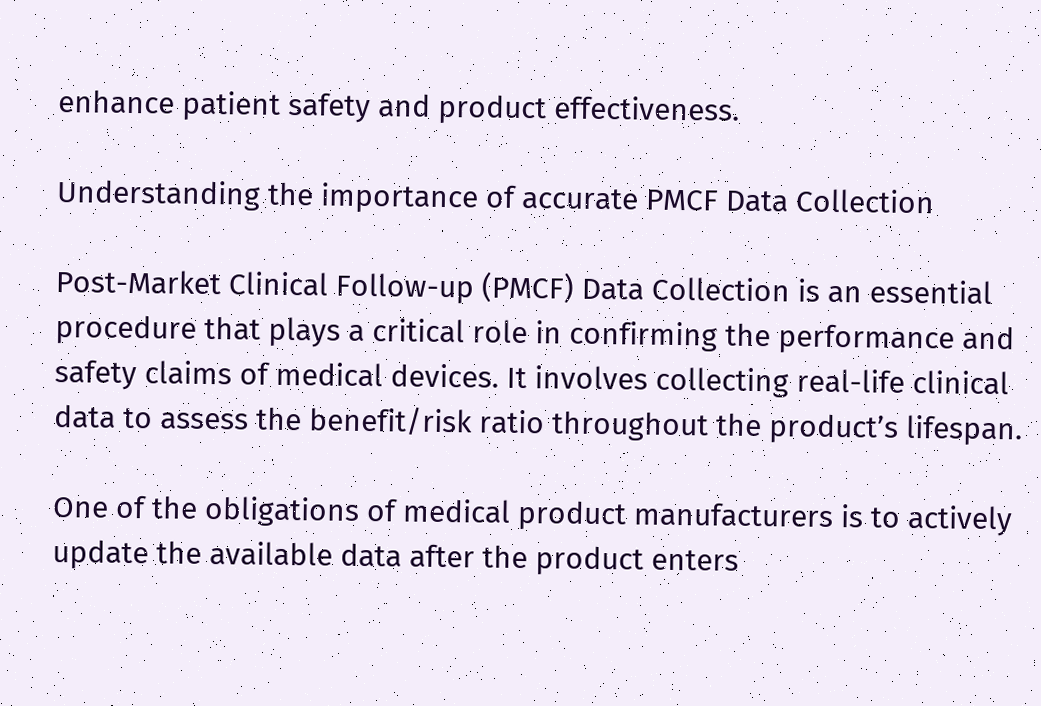enhance patient safety and product effectiveness.

Understanding the importance of accurate PMCF Data Collection

Post-Market Clinical Follow-up (PMCF) Data Collection is an essential procedure that plays a critical role in confirming the performance and safety claims of medical devices. It involves collecting real-life clinical data to assess the benefit/risk ratio throughout the product’s lifespan.

One of the obligations of medical product manufacturers is to actively update the available data after the product enters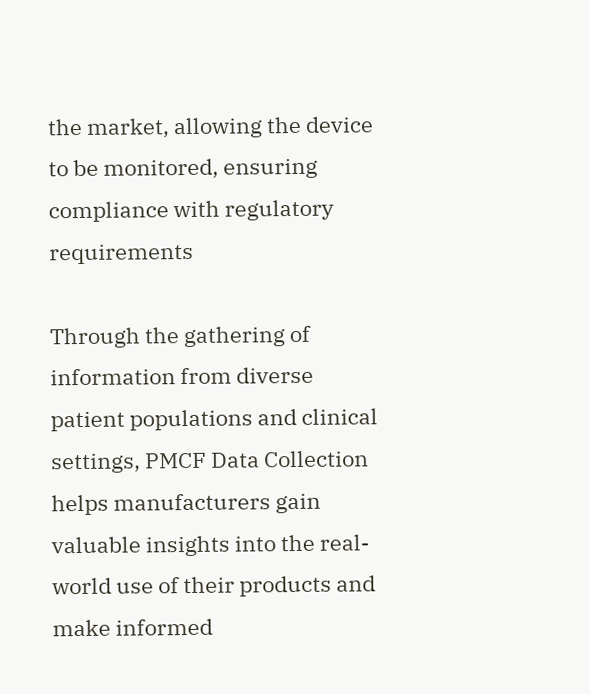the market, allowing the device to be monitored, ensuring compliance with regulatory requirements

Through the gathering of information from diverse patient populations and clinical settings, PMCF Data Collection helps manufacturers gain valuable insights into the real-world use of their products and make informed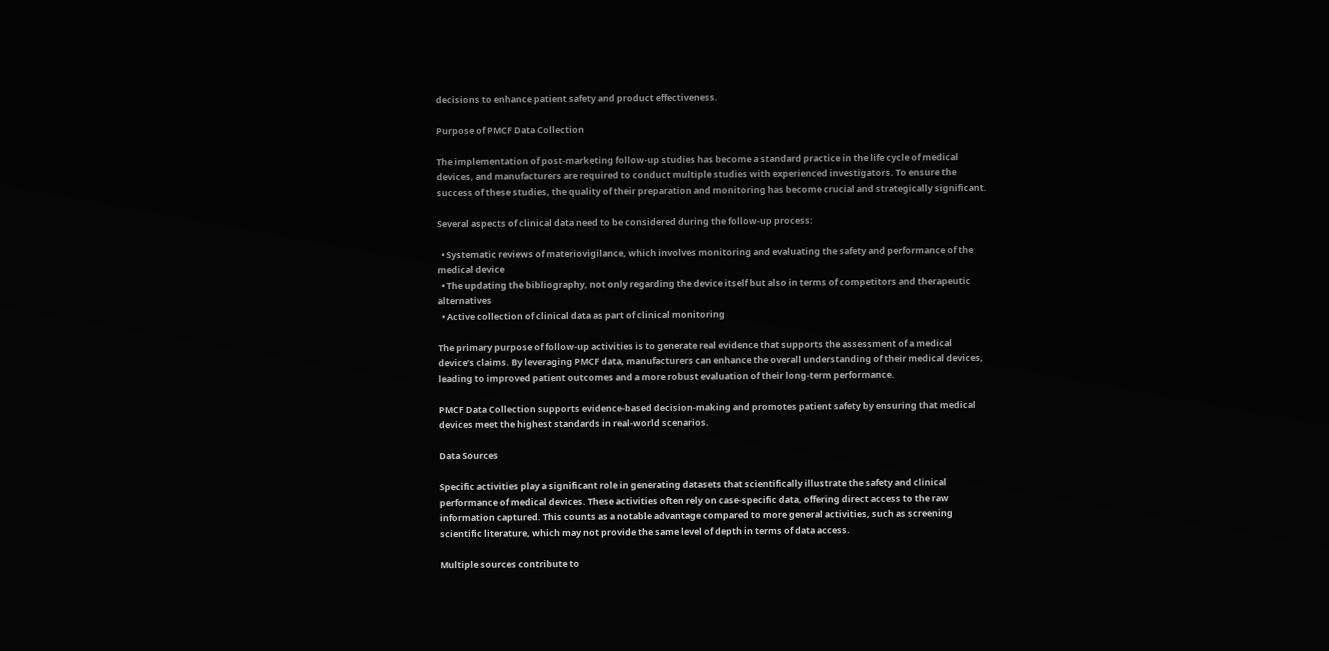decisions to enhance patient safety and product effectiveness.

Purpose of PMCF Data Collection

The implementation of post-marketing follow-up studies has become a standard practice in the life cycle of medical devices, and manufacturers are required to conduct multiple studies with experienced investigators. To ensure the success of these studies, the quality of their preparation and monitoring has become crucial and strategically significant.

Several aspects of clinical data need to be considered during the follow-up process:

  • Systematic reviews of materiovigilance, which involves monitoring and evaluating the safety and performance of the medical device
  • The updating the bibliography, not only regarding the device itself but also in terms of competitors and therapeutic alternatives
  • Active collection of clinical data as part of clinical monitoring

The primary purpose of follow-up activities is to generate real evidence that supports the assessment of a medical device’s claims. By leveraging PMCF data, manufacturers can enhance the overall understanding of their medical devices, leading to improved patient outcomes and a more robust evaluation of their long-term performance.

PMCF Data Collection supports evidence-based decision-making and promotes patient safety by ensuring that medical devices meet the highest standards in real-world scenarios.

Data Sources

Specific activities play a significant role in generating datasets that scientifically illustrate the safety and clinical performance of medical devices. These activities often rely on case-specific data, offering direct access to the raw information captured. This counts as a notable advantage compared to more general activities, such as screening scientific literature, which may not provide the same level of depth in terms of data access.

Multiple sources contribute to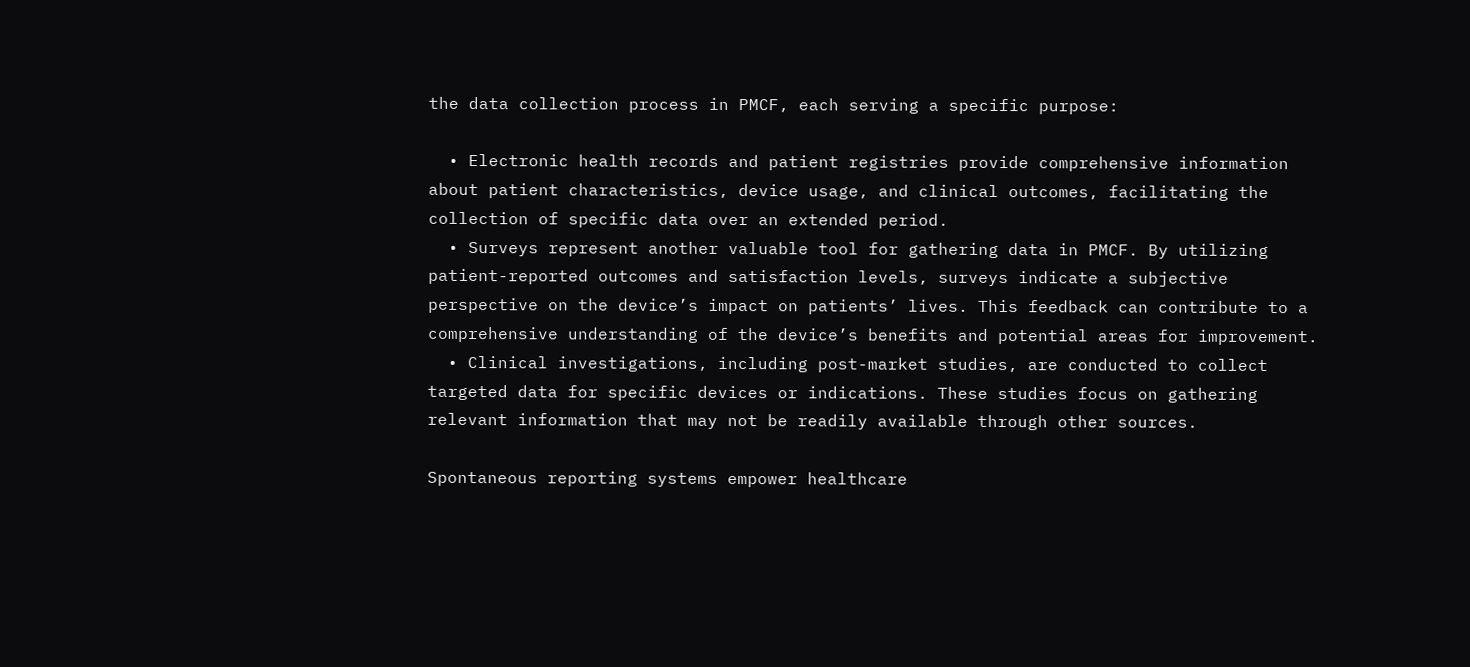the data collection process in PMCF, each serving a specific purpose:

  • Electronic health records and patient registries provide comprehensive information about patient characteristics, device usage, and clinical outcomes, facilitating the collection of specific data over an extended period.
  • Surveys represent another valuable tool for gathering data in PMCF. By utilizing patient-reported outcomes and satisfaction levels, surveys indicate a subjective perspective on the device’s impact on patients’ lives. This feedback can contribute to a comprehensive understanding of the device’s benefits and potential areas for improvement.
  • Clinical investigations, including post-market studies, are conducted to collect targeted data for specific devices or indications. These studies focus on gathering relevant information that may not be readily available through other sources.

Spontaneous reporting systems empower healthcare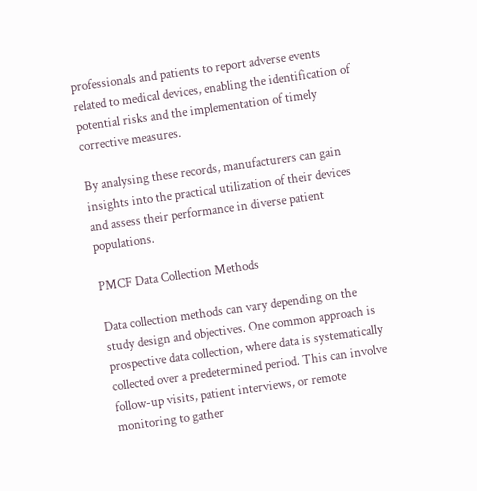professionals and patients to report adverse events related to medical devices, enabling the identification of potential risks and the implementation of timely corrective measures.

By analysing these records, manufacturers can gain insights into the practical utilization of their devices and assess their performance in diverse patient populations.

PMCF Data Collection Methods

Data collection methods can vary depending on the study design and objectives. One common approach is prospective data collection, where data is systematically collected over a predetermined period. This can involve follow-up visits, patient interviews, or remote monitoring to gather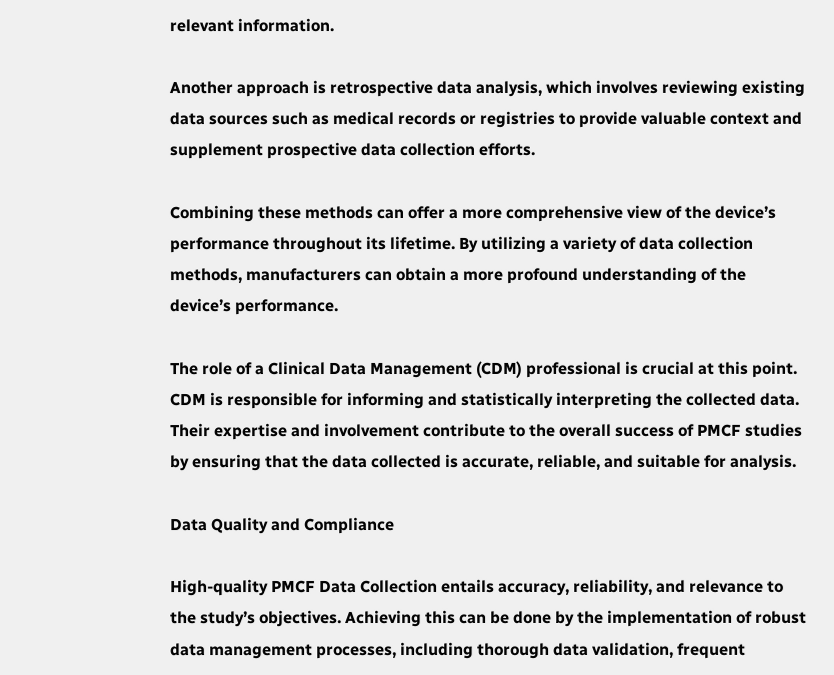relevant information.

Another approach is retrospective data analysis, which involves reviewing existing data sources such as medical records or registries to provide valuable context and supplement prospective data collection efforts.

Combining these methods can offer a more comprehensive view of the device’s performance throughout its lifetime. By utilizing a variety of data collection methods, manufacturers can obtain a more profound understanding of the device’s performance.

The role of a Clinical Data Management (CDM) professional is crucial at this point. CDM is responsible for informing and statistically interpreting the collected data. Their expertise and involvement contribute to the overall success of PMCF studies by ensuring that the data collected is accurate, reliable, and suitable for analysis.

Data Quality and Compliance

High-quality PMCF Data Collection entails accuracy, reliability, and relevance to the study’s objectives. Achieving this can be done by the implementation of robust data management processes, including thorough data validation, frequent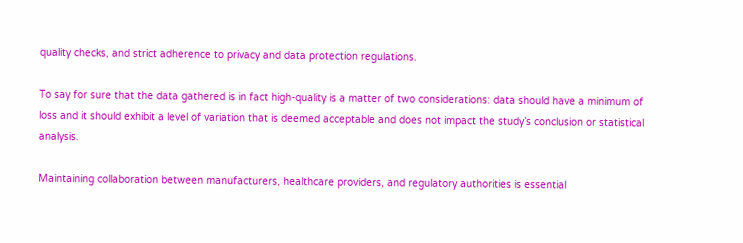quality checks, and strict adherence to privacy and data protection regulations.

To say for sure that the data gathered is in fact high-quality is a matter of two considerations: data should have a minimum of loss and it should exhibit a level of variation that is deemed acceptable and does not impact the study’s conclusion or statistical analysis.

Maintaining collaboration between manufacturers, healthcare providers, and regulatory authorities is essential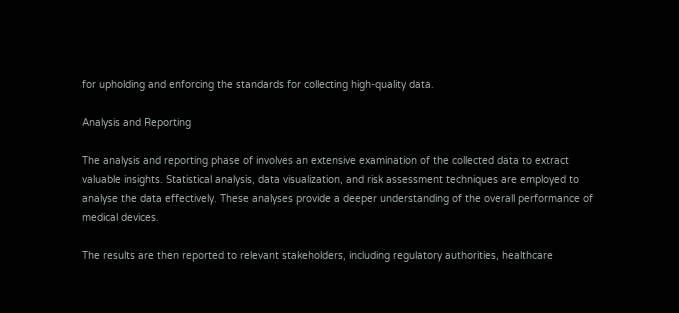for upholding and enforcing the standards for collecting high-quality data.

Analysis and Reporting

The analysis and reporting phase of involves an extensive examination of the collected data to extract valuable insights. Statistical analysis, data visualization, and risk assessment techniques are employed to analyse the data effectively. These analyses provide a deeper understanding of the overall performance of medical devices.

The results are then reported to relevant stakeholders, including regulatory authorities, healthcare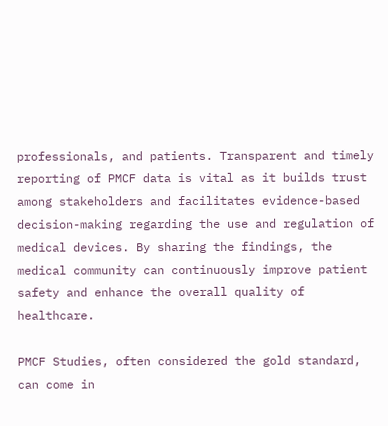professionals, and patients. Transparent and timely reporting of PMCF data is vital as it builds trust among stakeholders and facilitates evidence-based decision-making regarding the use and regulation of medical devices. By sharing the findings, the medical community can continuously improve patient safety and enhance the overall quality of healthcare.

PMCF Studies, often considered the gold standard, can come in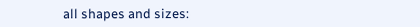all shapes and sizes: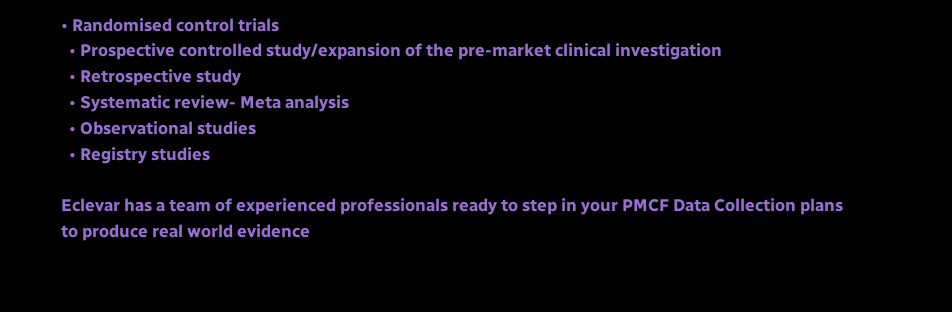• Randomised control trials
  • Prospective controlled study/expansion of the pre-market clinical investigation
  • Retrospective study
  • Systematic review- Meta analysis
  • Observational studies
  • Registry studies

Eclevar has a team of experienced professionals ready to step in your PMCF Data Collection plans to produce real world evidence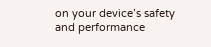on your device’s safety and performance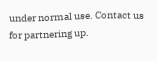under normal use. Contact us for partnering up.